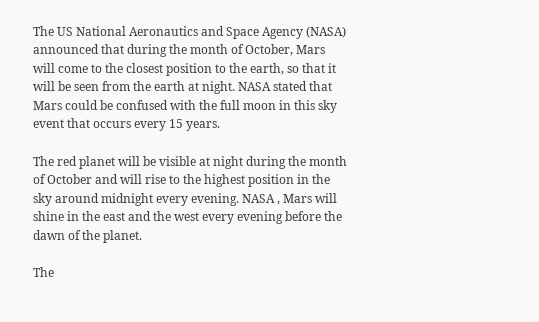The US National Aeronautics and Space Agency (NASA) announced that during the month of October, Mars will come to the closest position to the earth, so that it will be seen from the earth at night. NASA stated that Mars could be confused with the full moon in this sky event that occurs every 15 years.

The red planet will be visible at night during the month of October and will rise to the highest position in the sky around midnight every evening. NASA , Mars will shine in the east and the west every evening before the dawn of the planet.

The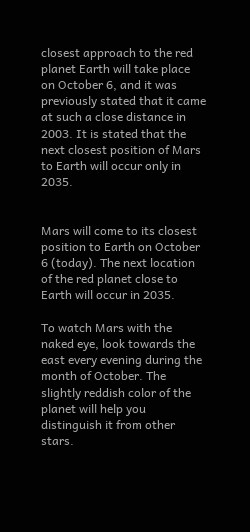closest approach to the red planet Earth will take place on October 6, and it was previously stated that it came at such a close distance in 2003. It is stated that the next closest position of Mars to Earth will occur only in 2035.


Mars will come to its closest position to Earth on October 6 (today). The next location of the red planet close to Earth will occur in 2035.

To watch Mars with the naked eye, look towards the east every evening during the month of October. The slightly reddish color of the planet will help you distinguish it from other stars.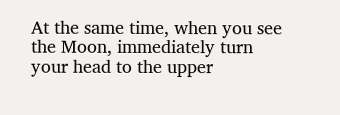At the same time, when you see the Moon, immediately turn your head to the upper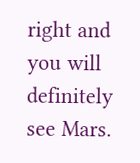right and you will definitely see Mars.